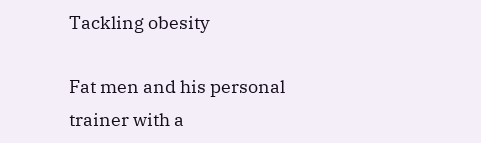Tackling obesity

Fat men and his personal trainer with a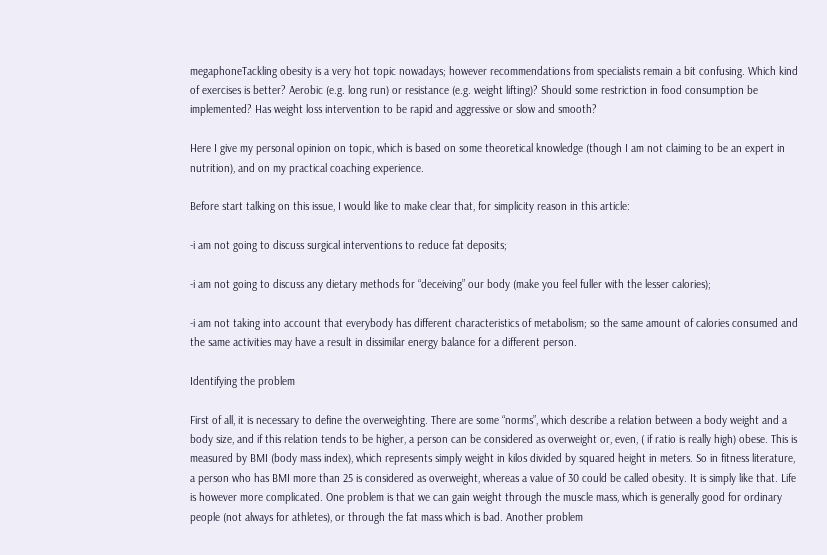megaphoneTackling obesity is a very hot topic nowadays; however recommendations from specialists remain a bit confusing. Which kind of exercises is better? Aerobic (e.g. long run) or resistance (e.g. weight lifting)? Should some restriction in food consumption be implemented? Has weight loss intervention to be rapid and aggressive or slow and smooth?

Here I give my personal opinion on topic, which is based on some theoretical knowledge (though I am not claiming to be an expert in nutrition), and on my practical coaching experience.

Before start talking on this issue, I would like to make clear that, for simplicity reason in this article:

-i am not going to discuss surgical interventions to reduce fat deposits;

-i am not going to discuss any dietary methods for “deceiving” our body (make you feel fuller with the lesser calories);

-i am not taking into account that everybody has different characteristics of metabolism; so the same amount of calories consumed and the same activities may have a result in dissimilar energy balance for a different person.

Identifying the problem

First of all, it is necessary to define the overweighting. There are some “norms”, which describe a relation between a body weight and a body size, and if this relation tends to be higher, a person can be considered as overweight or, even, ( if ratio is really high) obese. This is measured by BMI (body mass index), which represents simply weight in kilos divided by squared height in meters. So in fitness literature, a person who has BMI more than 25 is considered as overweight, whereas a value of 30 could be called obesity. It is simply like that. Life is however more complicated. One problem is that we can gain weight through the muscle mass, which is generally good for ordinary people (not always for athletes), or through the fat mass which is bad. Another problem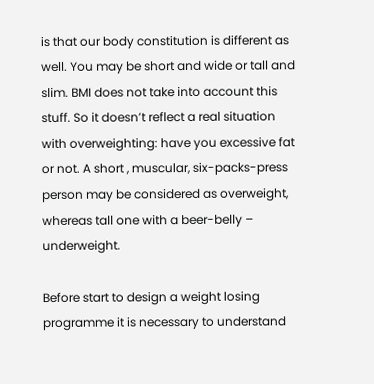is that our body constitution is different as well. You may be short and wide or tall and slim. BMI does not take into account this stuff. So it doesn’t reflect a real situation with overweighting: have you excessive fat or not. A short , muscular, six-packs-press person may be considered as overweight, whereas tall one with a beer-belly – underweight.

Before start to design a weight losing programme it is necessary to understand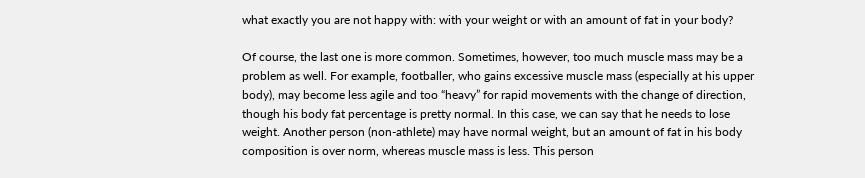what exactly you are not happy with: with your weight or with an amount of fat in your body?

Of course, the last one is more common. Sometimes, however, too much muscle mass may be a problem as well. For example, footballer, who gains excessive muscle mass (especially at his upper body), may become less agile and too “heavy” for rapid movements with the change of direction, though his body fat percentage is pretty normal. In this case, we can say that he needs to lose weight. Another person (non-athlete) may have normal weight, but an amount of fat in his body composition is over norm, whereas muscle mass is less. This person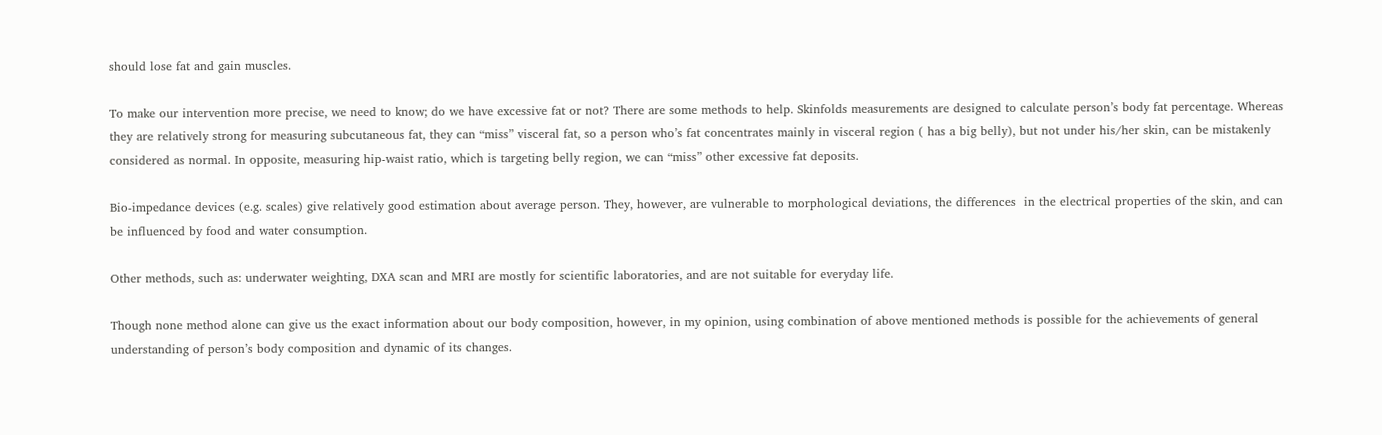should lose fat and gain muscles.

To make our intervention more precise, we need to know; do we have excessive fat or not? There are some methods to help. Skinfolds measurements are designed to calculate person’s body fat percentage. Whereas they are relatively strong for measuring subcutaneous fat, they can “miss” visceral fat, so a person who’s fat concentrates mainly in visceral region ( has a big belly), but not under his/her skin, can be mistakenly considered as normal. In opposite, measuring hip-waist ratio, which is targeting belly region, we can “miss” other excessive fat deposits.

Bio-impedance devices (e.g. scales) give relatively good estimation about average person. They, however, are vulnerable to morphological deviations, the differences  in the electrical properties of the skin, and can be influenced by food and water consumption.

Other methods, such as: underwater weighting, DXA scan and MRI are mostly for scientific laboratories, and are not suitable for everyday life.

Though none method alone can give us the exact information about our body composition, however, in my opinion, using combination of above mentioned methods is possible for the achievements of general understanding of person’s body composition and dynamic of its changes.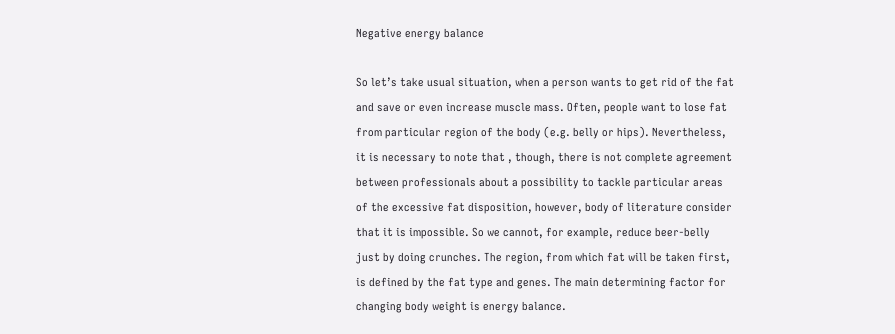Negative energy balance

So let’s take usual situation, when a person wants to get rid of the fat and save or even increase muscle mass. Often, people want to lose fat from particular region of the body (e.g. belly or hips). Nevertheless, it is necessary to note that , though, there is not complete agreement between professionals about a possibility to tackle particular areas of the excessive fat disposition, however, body of literature consider that it is impossible. So we cannot, for example, reduce beer-belly just by doing crunches. The region, from which fat will be taken first, is defined by the fat type and genes. The main determining factor for changing body weight is energy balance.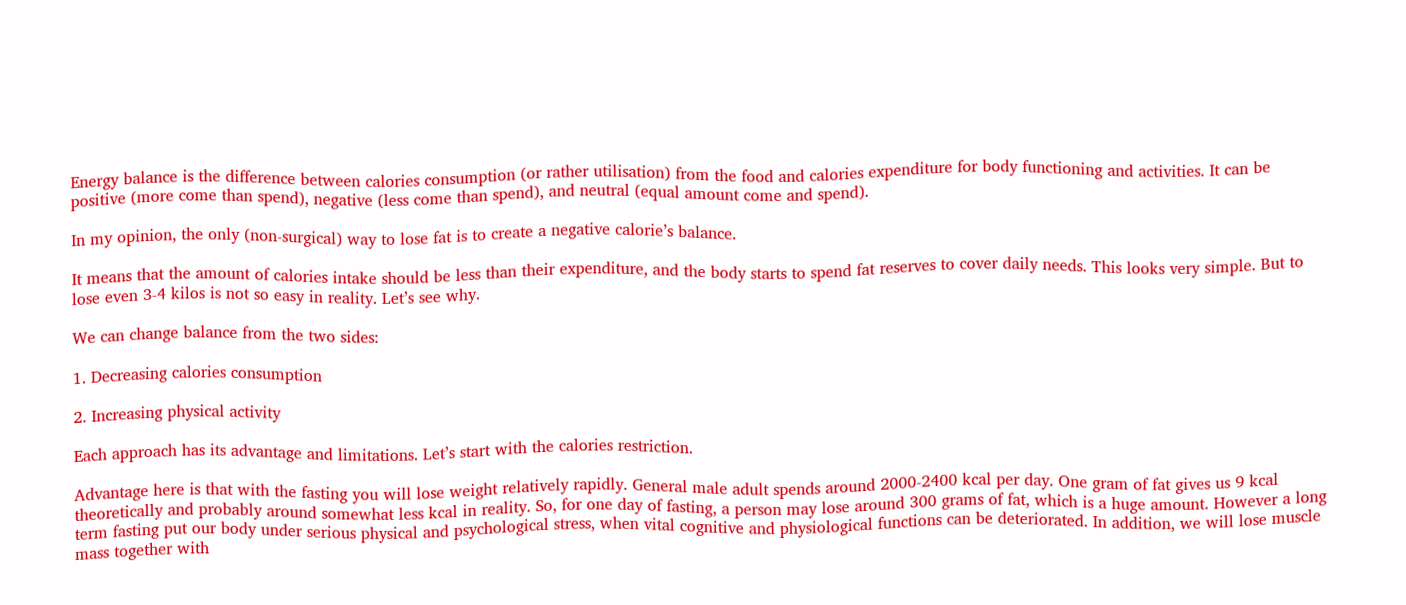Energy balance is the difference between calories consumption (or rather utilisation) from the food and calories expenditure for body functioning and activities. It can be positive (more come than spend), negative (less come than spend), and neutral (equal amount come and spend).

In my opinion, the only (non-surgical) way to lose fat is to create a negative calorie’s balance.

It means that the amount of calories intake should be less than their expenditure, and the body starts to spend fat reserves to cover daily needs. This looks very simple. But to lose even 3-4 kilos is not so easy in reality. Let’s see why.

We can change balance from the two sides:

1. Decreasing calories consumption

2. Increasing physical activity

Each approach has its advantage and limitations. Let’s start with the calories restriction.

Advantage here is that with the fasting you will lose weight relatively rapidly. General male adult spends around 2000-2400 kcal per day. One gram of fat gives us 9 kcal theoretically and probably around somewhat less kcal in reality. So, for one day of fasting, a person may lose around 300 grams of fat, which is a huge amount. However a long term fasting put our body under serious physical and psychological stress, when vital cognitive and physiological functions can be deteriorated. In addition, we will lose muscle mass together with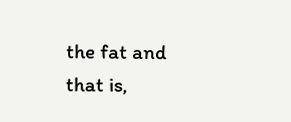the fat and that is,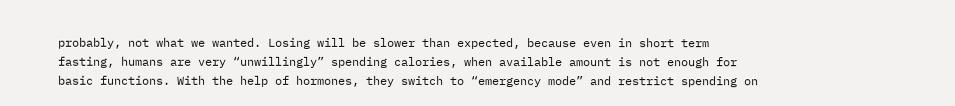probably, not what we wanted. Losing will be slower than expected, because even in short term fasting, humans are very “unwillingly” spending calories, when available amount is not enough for basic functions. With the help of hormones, they switch to “emergency mode” and restrict spending on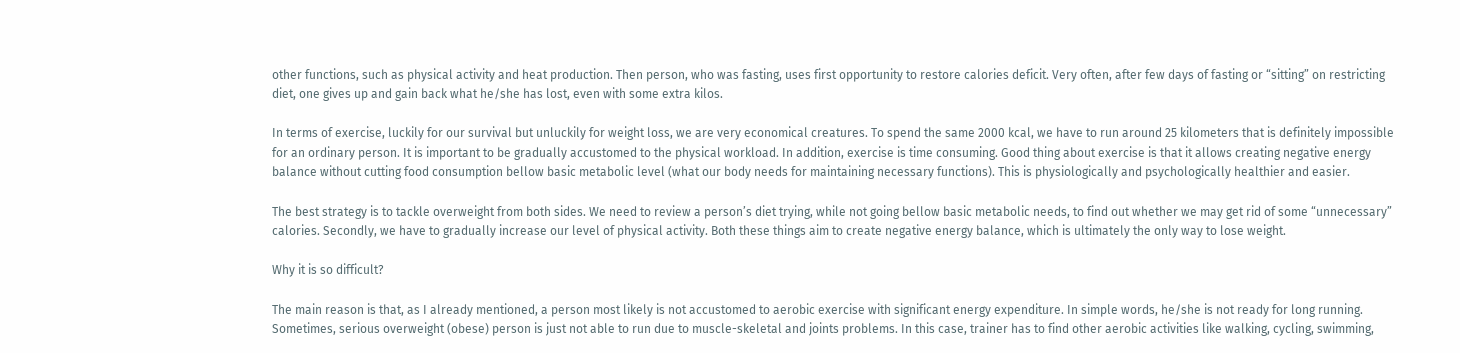other functions, such as physical activity and heat production. Then person, who was fasting, uses first opportunity to restore calories deficit. Very often, after few days of fasting or “sitting” on restricting diet, one gives up and gain back what he/she has lost, even with some extra kilos.

In terms of exercise, luckily for our survival but unluckily for weight loss, we are very economical creatures. To spend the same 2000 kcal, we have to run around 25 kilometers that is definitely impossible for an ordinary person. It is important to be gradually accustomed to the physical workload. In addition, exercise is time consuming. Good thing about exercise is that it allows creating negative energy balance without cutting food consumption bellow basic metabolic level (what our body needs for maintaining necessary functions). This is physiologically and psychologically healthier and easier.

The best strategy is to tackle overweight from both sides. We need to review a person’s diet trying, while not going bellow basic metabolic needs, to find out whether we may get rid of some “unnecessary” calories. Secondly, we have to gradually increase our level of physical activity. Both these things aim to create negative energy balance, which is ultimately the only way to lose weight.

Why it is so difficult?

The main reason is that, as I already mentioned, a person most likely is not accustomed to aerobic exercise with significant energy expenditure. In simple words, he/she is not ready for long running. Sometimes, serious overweight (obese) person is just not able to run due to muscle-skeletal and joints problems. In this case, trainer has to find other aerobic activities like walking, cycling, swimming,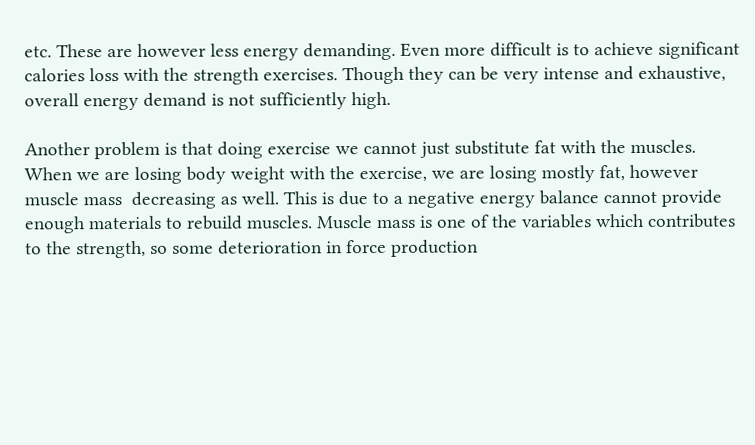etc. These are however less energy demanding. Even more difficult is to achieve significant calories loss with the strength exercises. Though they can be very intense and exhaustive, overall energy demand is not sufficiently high.

Another problem is that doing exercise we cannot just substitute fat with the muscles. When we are losing body weight with the exercise, we are losing mostly fat, however muscle mass  decreasing as well. This is due to a negative energy balance cannot provide enough materials to rebuild muscles. Muscle mass is one of the variables which contributes to the strength, so some deterioration in force production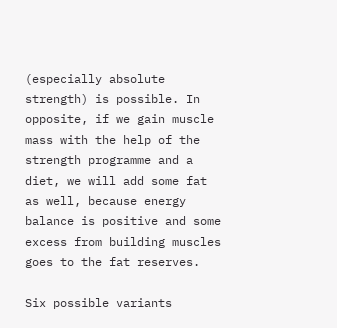(especially absolute strength) is possible. In opposite, if we gain muscle mass with the help of the strength programme and a diet, we will add some fat as well, because energy balance is positive and some excess from building muscles goes to the fat reserves.

Six possible variants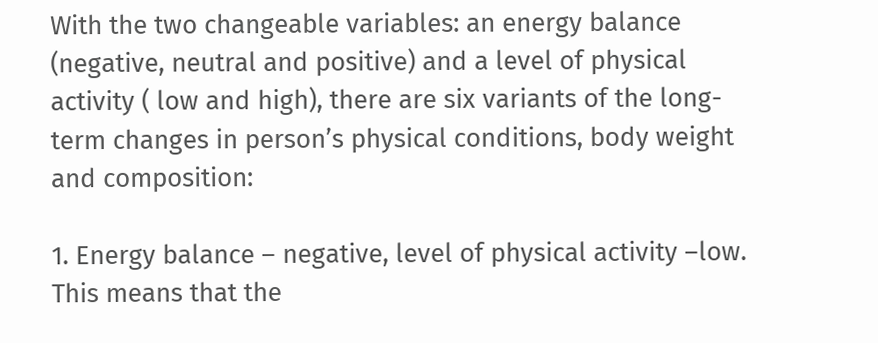With the two changeable variables: an energy balance (negative, neutral and positive) and a level of physical activity ( low and high), there are six variants of the long-term changes in person’s physical conditions, body weight and composition:

1. Energy balance – negative, level of physical activity –low. This means that the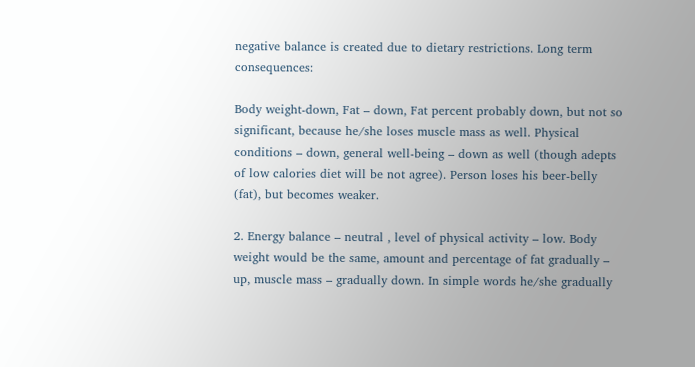negative balance is created due to dietary restrictions. Long term consequences:

Body weight-down, Fat – down, Fat percent probably down, but not so significant, because he/she loses muscle mass as well. Physical conditions – down, general well-being – down as well (though adepts of low calories diet will be not agree). Person loses his beer-belly (fat), but becomes weaker.

2. Energy balance – neutral , level of physical activity – low. Body weight would be the same, amount and percentage of fat gradually – up, muscle mass – gradually down. In simple words he/she gradually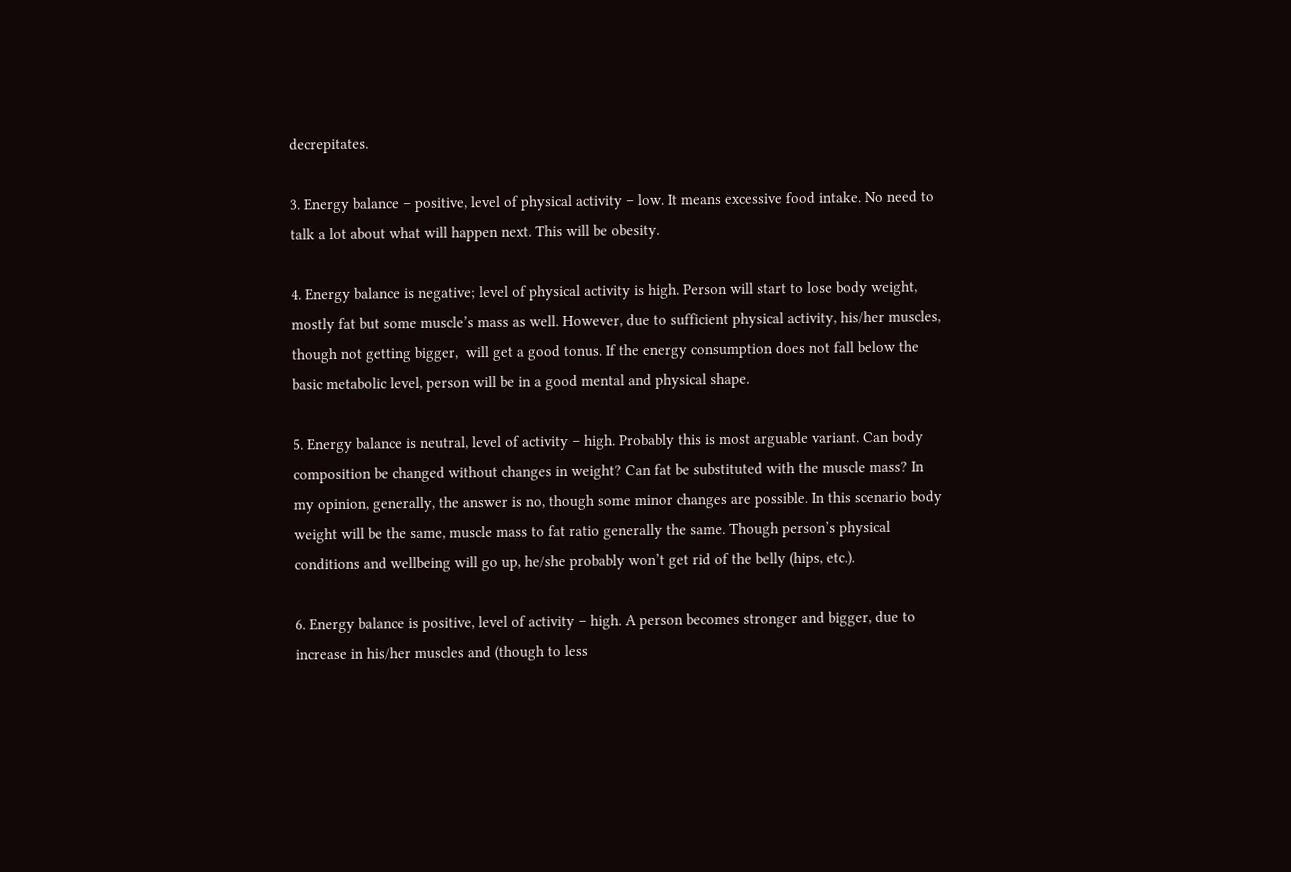decrepitates.

3. Energy balance – positive, level of physical activity – low. It means excessive food intake. No need to talk a lot about what will happen next. This will be obesity.

4. Energy balance is negative; level of physical activity is high. Person will start to lose body weight, mostly fat but some muscle’s mass as well. However, due to sufficient physical activity, his/her muscles, though not getting bigger,  will get a good tonus. If the energy consumption does not fall below the basic metabolic level, person will be in a good mental and physical shape.

5. Energy balance is neutral, level of activity – high. Probably this is most arguable variant. Can body composition be changed without changes in weight? Can fat be substituted with the muscle mass? In my opinion, generally, the answer is no, though some minor changes are possible. In this scenario body weight will be the same, muscle mass to fat ratio generally the same. Though person’s physical conditions and wellbeing will go up, he/she probably won’t get rid of the belly (hips, etc.).

6. Energy balance is positive, level of activity – high. A person becomes stronger and bigger, due to increase in his/her muscles and (though to less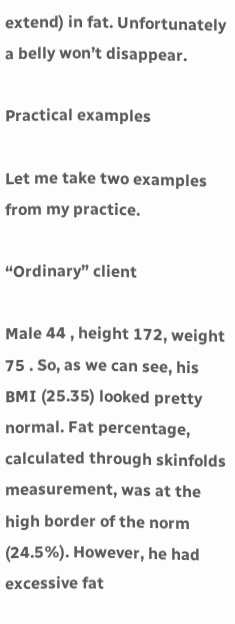extend) in fat. Unfortunately a belly won’t disappear.

Practical examples

Let me take two examples from my practice.

“Ordinary” client

Male 44 , height 172, weight 75 . So, as we can see, his BMI (25.35) looked pretty normal. Fat percentage, calculated through skinfolds measurement, was at the high border of the norm (24.5%). However, he had excessive fat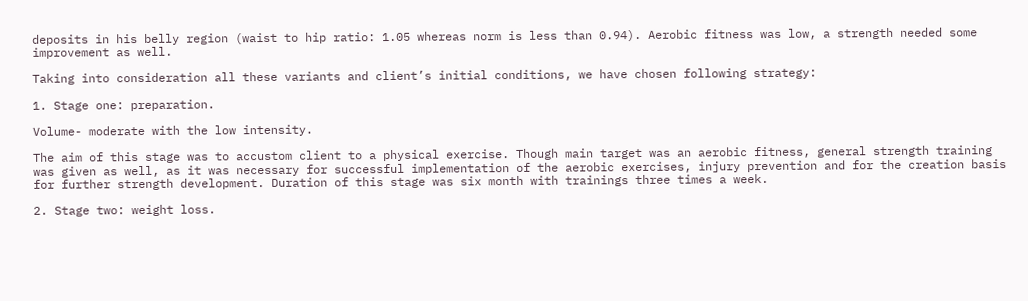deposits in his belly region (waist to hip ratio: 1.05 whereas norm is less than 0.94). Aerobic fitness was low, a strength needed some improvement as well.

Taking into consideration all these variants and client’s initial conditions, we have chosen following strategy:

1. Stage one: preparation.

Volume- moderate with the low intensity.

The aim of this stage was to accustom client to a physical exercise. Though main target was an aerobic fitness, general strength training was given as well, as it was necessary for successful implementation of the aerobic exercises, injury prevention and for the creation basis for further strength development. Duration of this stage was six month with trainings three times a week.

2. Stage two: weight loss.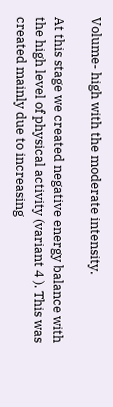Volume- high with the moderate intensity.

At this stage we created negative energy balance with the high level of physical activity (variant 4 ). This was created mainly due to increasing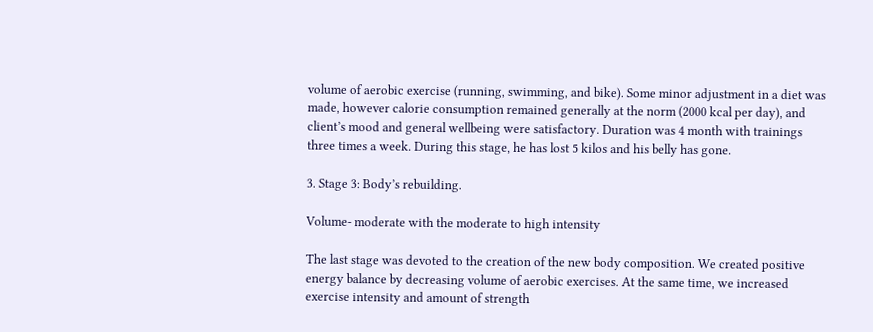volume of aerobic exercise (running, swimming, and bike). Some minor adjustment in a diet was made, however calorie consumption remained generally at the norm (2000 kcal per day), and client’s mood and general wellbeing were satisfactory. Duration was 4 month with trainings three times a week. During this stage, he has lost 5 kilos and his belly has gone.

3. Stage 3: Body’s rebuilding.

Volume- moderate with the moderate to high intensity

The last stage was devoted to the creation of the new body composition. We created positive energy balance by decreasing volume of aerobic exercises. At the same time, we increased exercise intensity and amount of strength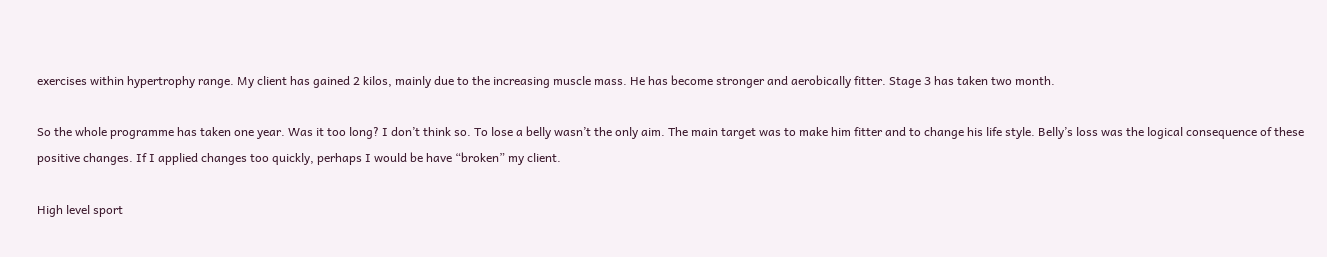exercises within hypertrophy range. My client has gained 2 kilos, mainly due to the increasing muscle mass. He has become stronger and aerobically fitter. Stage 3 has taken two month.

So the whole programme has taken one year. Was it too long? I don’t think so. To lose a belly wasn’t the only aim. The main target was to make him fitter and to change his life style. Belly’s loss was the logical consequence of these positive changes. If I applied changes too quickly, perhaps I would be have “broken” my client.

High level sport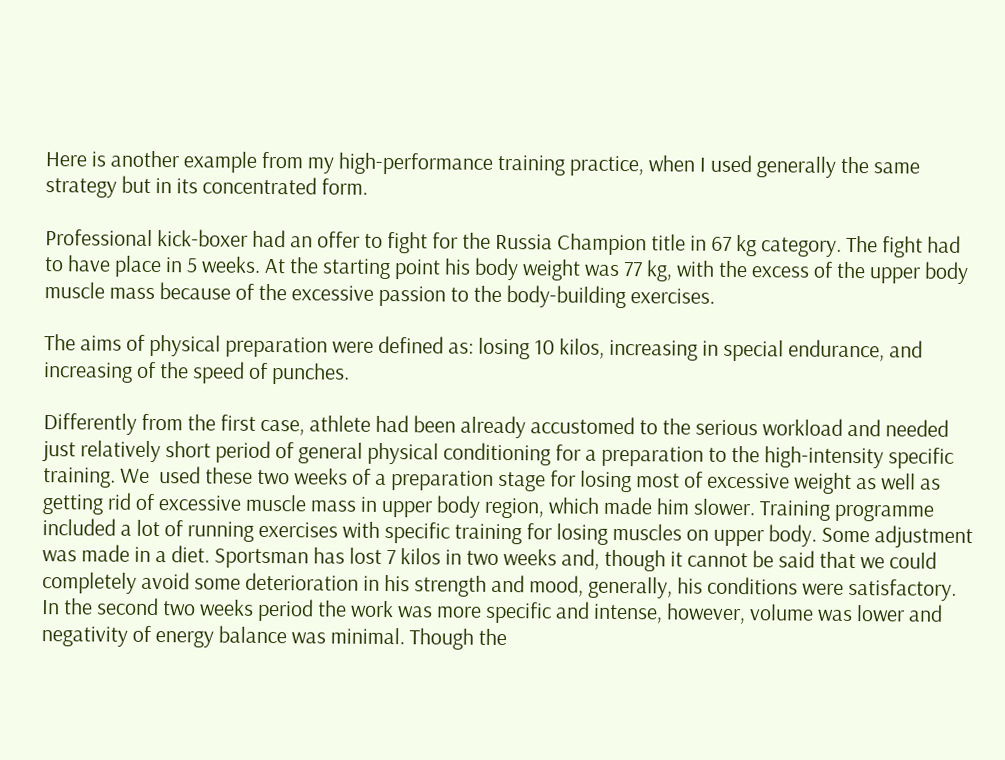Here is another example from my high-performance training practice, when I used generally the same strategy but in its concentrated form.

Professional kick-boxer had an offer to fight for the Russia Champion title in 67 kg category. The fight had to have place in 5 weeks. At the starting point his body weight was 77 kg, with the excess of the upper body muscle mass because of the excessive passion to the body-building exercises.

The aims of physical preparation were defined as: losing 10 kilos, increasing in special endurance, and increasing of the speed of punches.

Differently from the first case, athlete had been already accustomed to the serious workload and needed just relatively short period of general physical conditioning for a preparation to the high-intensity specific training. We  used these two weeks of a preparation stage for losing most of excessive weight as well as  getting rid of excessive muscle mass in upper body region, which made him slower. Training programme included a lot of running exercises with specific training for losing muscles on upper body. Some adjustment was made in a diet. Sportsman has lost 7 kilos in two weeks and, though it cannot be said that we could completely avoid some deterioration in his strength and mood, generally, his conditions were satisfactory. In the second two weeks period the work was more specific and intense, however, volume was lower and negativity of energy balance was minimal. Though the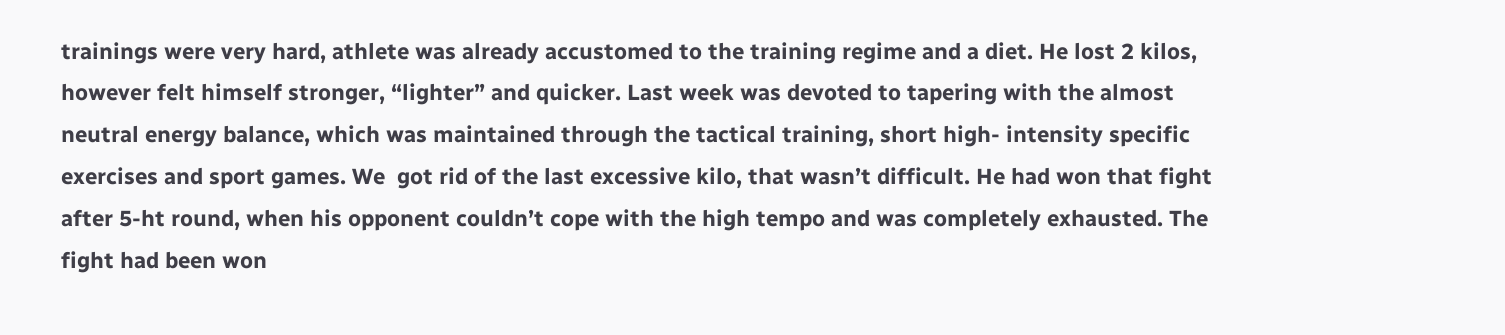trainings were very hard, athlete was already accustomed to the training regime and a diet. He lost 2 kilos, however felt himself stronger, “lighter” and quicker. Last week was devoted to tapering with the almost neutral energy balance, which was maintained through the tactical training, short high- intensity specific exercises and sport games. We  got rid of the last excessive kilo, that wasn’t difficult. He had won that fight after 5-ht round, when his opponent couldn’t cope with the high tempo and was completely exhausted. The fight had been won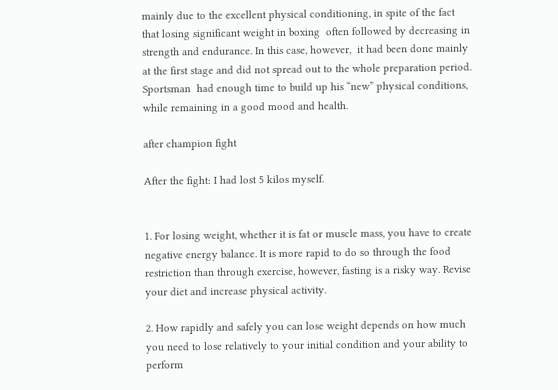mainly due to the excellent physical conditioning, in spite of the fact that losing significant weight in boxing  often followed by decreasing in strength and endurance. In this case, however,  it had been done mainly at the first stage and did not spread out to the whole preparation period. Sportsman  had enough time to build up his “new” physical conditions, while remaining in a good mood and health.

after champion fight

After the fight: I had lost 5 kilos myself.


1. For losing weight, whether it is fat or muscle mass, you have to create negative energy balance. It is more rapid to do so through the food restriction than through exercise, however, fasting is a risky way. Revise your diet and increase physical activity.

2. How rapidly and safely you can lose weight depends on how much you need to lose relatively to your initial condition and your ability to perform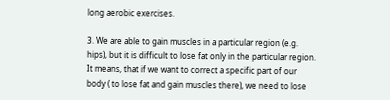long aerobic exercises.

3. We are able to gain muscles in a particular region (e.g. hips), but it is difficult to lose fat only in the particular region. It means, that if we want to correct a specific part of our body ( to lose fat and gain muscles there), we need to lose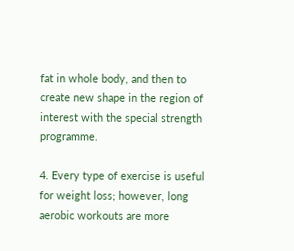fat in whole body, and then to create new shape in the region of interest with the special strength programme.

4. Every type of exercise is useful for weight loss; however, long aerobic workouts are more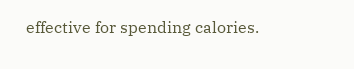effective for spending calories.